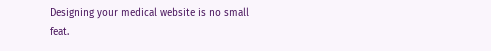Designing your medical website is no small feat.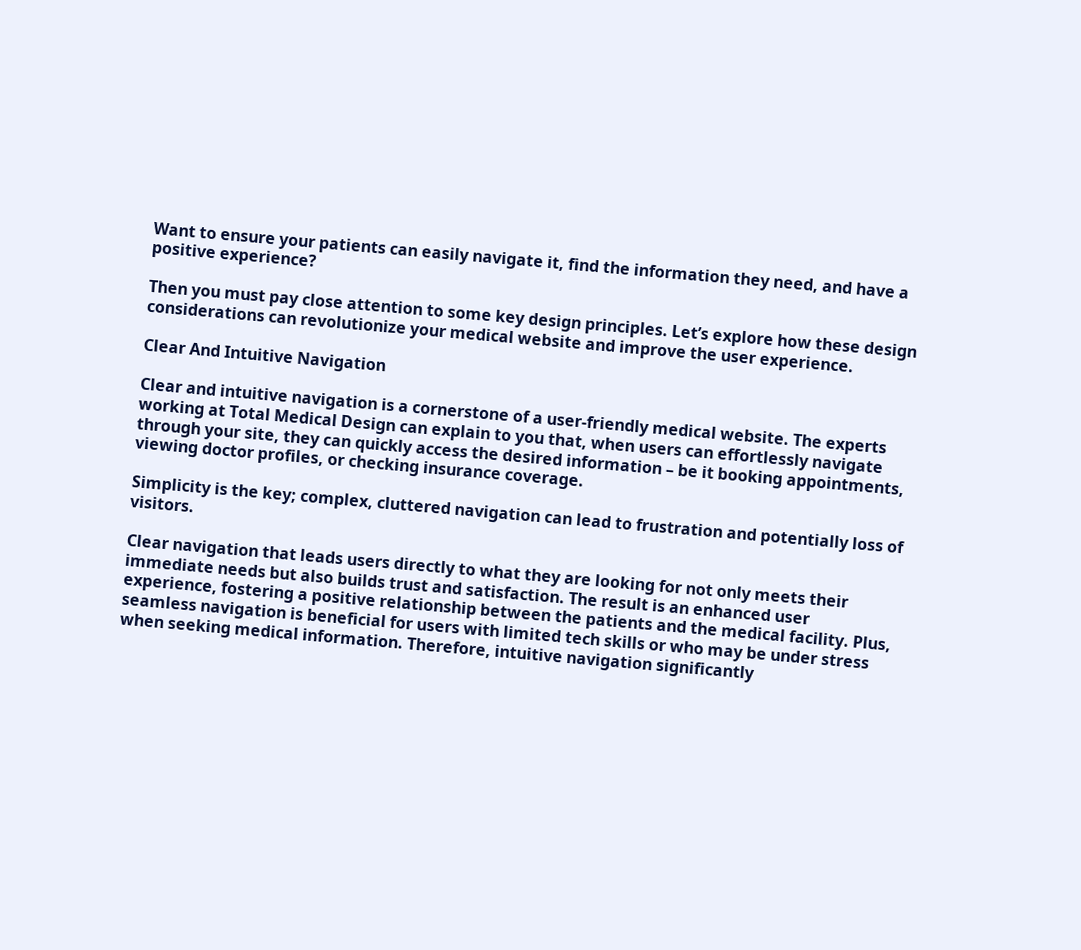Want to ensure your patients can easily navigate it, find the information they need, and have a positive experience?

Then you must pay close attention to some key design principles. Let’s explore how these design considerations can revolutionize your medical website and improve the user experience.

Clear And Intuitive Navigation

Clear and intuitive navigation is a cornerstone of a user-friendly medical website. The experts working at Total Medical Design can explain to you that, when users can effortlessly navigate through your site, they can quickly access the desired information – be it booking appointments, viewing doctor profiles, or checking insurance coverage.

Simplicity is the key; complex, cluttered navigation can lead to frustration and potentially loss of visitors.

Clear navigation that leads users directly to what they are looking for not only meets their immediate needs but also builds trust and satisfaction. The result is an enhanced user experience, fostering a positive relationship between the patients and the medical facility. Plus, seamless navigation is beneficial for users with limited tech skills or who may be under stress when seeking medical information. Therefore, intuitive navigation significantly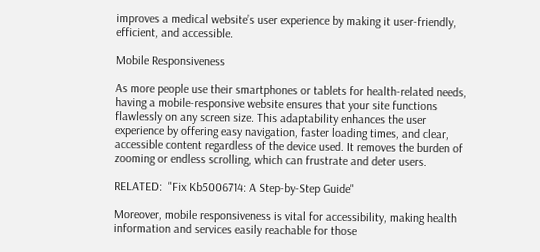improves a medical website’s user experience by making it user-friendly, efficient, and accessible.

Mobile Responsiveness

As more people use their smartphones or tablets for health-related needs, having a mobile-responsive website ensures that your site functions flawlessly on any screen size. This adaptability enhances the user experience by offering easy navigation, faster loading times, and clear, accessible content regardless of the device used. It removes the burden of zooming or endless scrolling, which can frustrate and deter users.

RELATED:  "Fix Kb5006714: A Step-by-Step Guide"

Moreover, mobile responsiveness is vital for accessibility, making health information and services easily reachable for those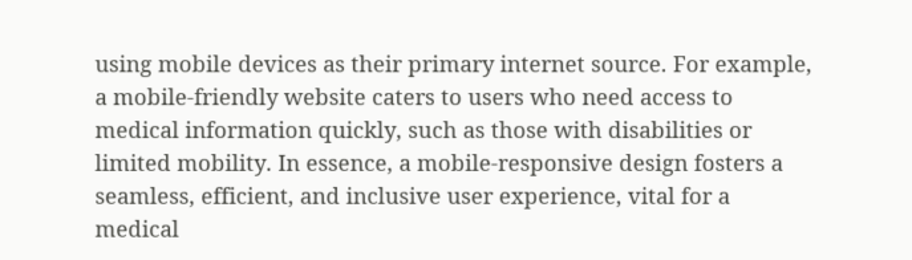using mobile devices as their primary internet source. For example, a mobile-friendly website caters to users who need access to medical information quickly, such as those with disabilities or limited mobility. In essence, a mobile-responsive design fosters a seamless, efficient, and inclusive user experience, vital for a medical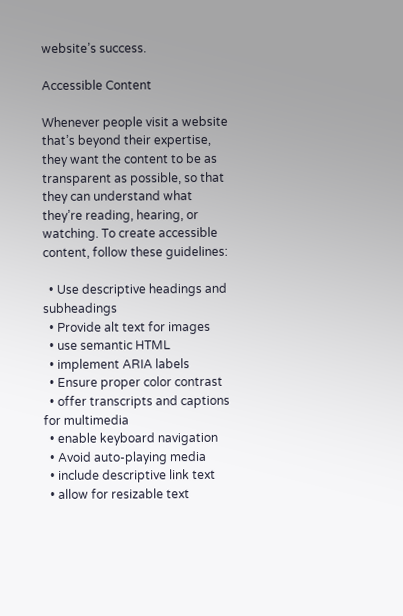website’s success.

Accessible Content

Whenever people visit a website that’s beyond their expertise, they want the content to be as transparent as possible, so that they can understand what they’re reading, hearing, or watching. To create accessible content, follow these guidelines:

  • Use descriptive headings and subheadings
  • Provide alt text for images
  • use semantic HTML
  • implement ARIA labels
  • Ensure proper color contrast
  • offer transcripts and captions for multimedia
  • enable keyboard navigation
  • Avoid auto-playing media
  • include descriptive link text
  • allow for resizable text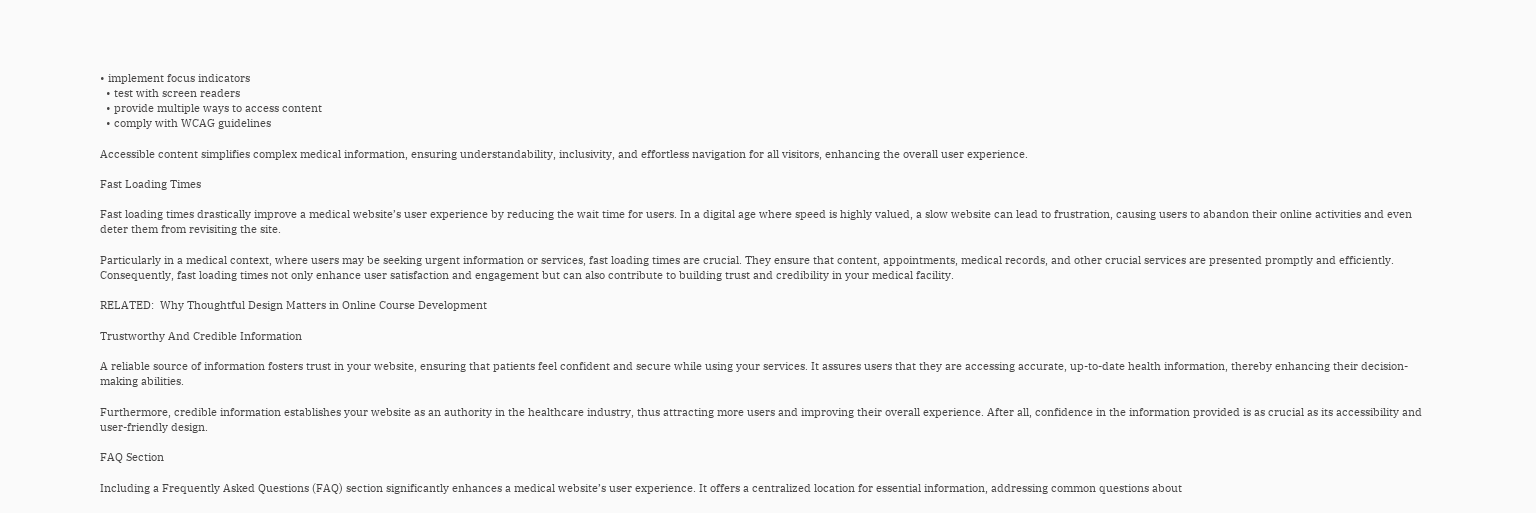• implement focus indicators
  • test with screen readers
  • provide multiple ways to access content
  • comply with WCAG guidelines

Accessible content simplifies complex medical information, ensuring understandability, inclusivity, and effortless navigation for all visitors, enhancing the overall user experience.

Fast Loading Times

Fast loading times drastically improve a medical website’s user experience by reducing the wait time for users. In a digital age where speed is highly valued, a slow website can lead to frustration, causing users to abandon their online activities and even deter them from revisiting the site.

Particularly in a medical context, where users may be seeking urgent information or services, fast loading times are crucial. They ensure that content, appointments, medical records, and other crucial services are presented promptly and efficiently. Consequently, fast loading times not only enhance user satisfaction and engagement but can also contribute to building trust and credibility in your medical facility.

RELATED:  Why Thoughtful Design Matters in Online Course Development

Trustworthy And Credible Information

A reliable source of information fosters trust in your website, ensuring that patients feel confident and secure while using your services. It assures users that they are accessing accurate, up-to-date health information, thereby enhancing their decision-making abilities.

Furthermore, credible information establishes your website as an authority in the healthcare industry, thus attracting more users and improving their overall experience. After all, confidence in the information provided is as crucial as its accessibility and user-friendly design.

FAQ Section

Including a Frequently Asked Questions (FAQ) section significantly enhances a medical website’s user experience. It offers a centralized location for essential information, addressing common questions about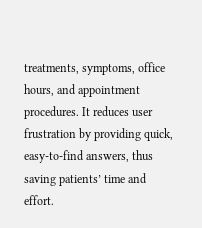treatments, symptoms, office hours, and appointment procedures. It reduces user frustration by providing quick, easy-to-find answers, thus saving patients’ time and effort.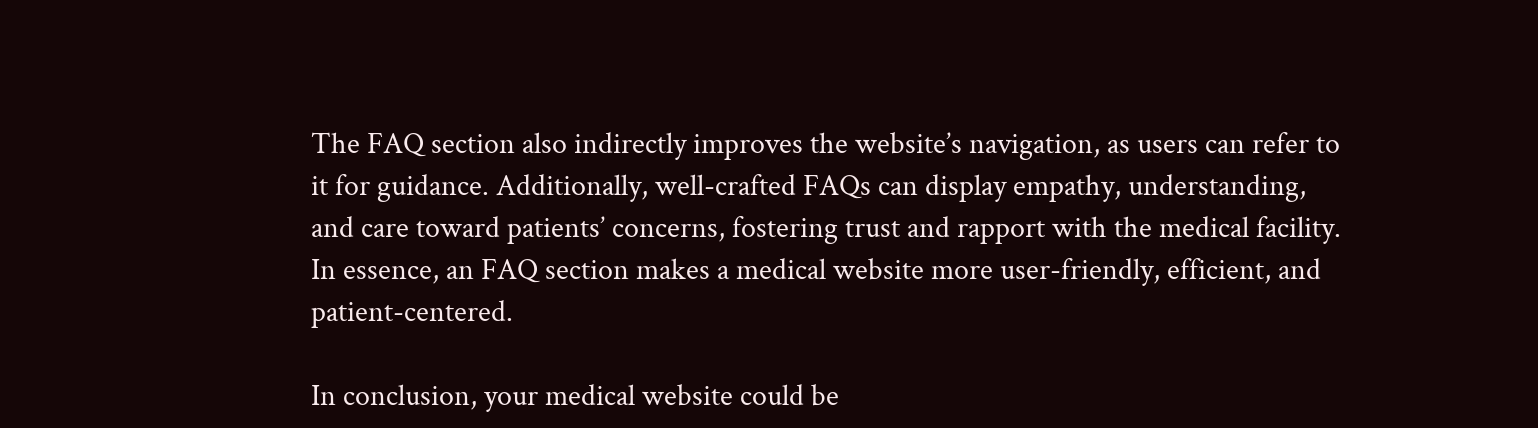The FAQ section also indirectly improves the website’s navigation, as users can refer to it for guidance. Additionally, well-crafted FAQs can display empathy, understanding, and care toward patients’ concerns, fostering trust and rapport with the medical facility. In essence, an FAQ section makes a medical website more user-friendly, efficient, and patient-centered.

In conclusion, your medical website could be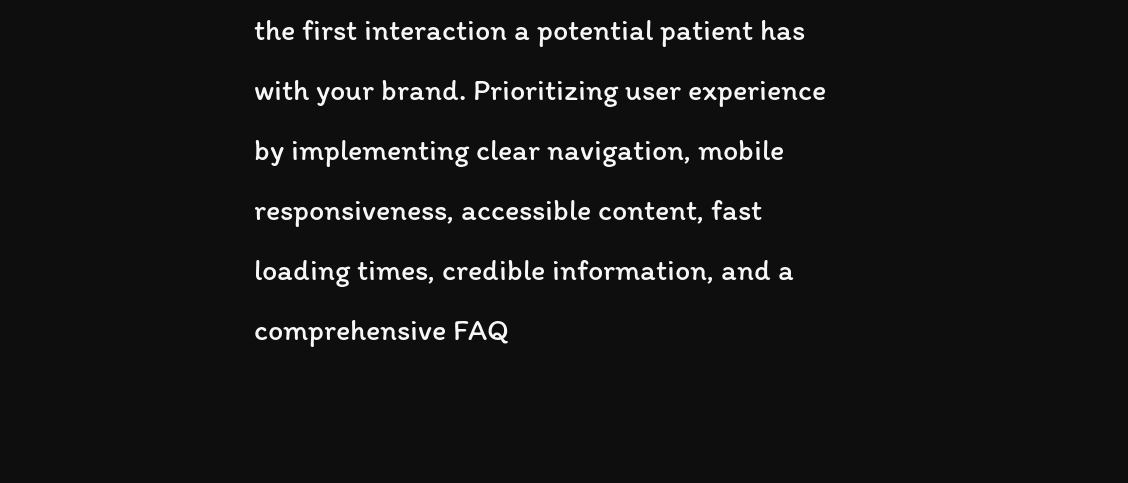the first interaction a potential patient has with your brand. Prioritizing user experience by implementing clear navigation, mobile responsiveness, accessible content, fast loading times, credible information, and a comprehensive FAQ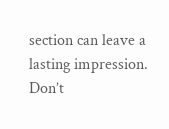section can leave a lasting impression. Don’t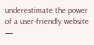underestimate the power of a user-friendly website —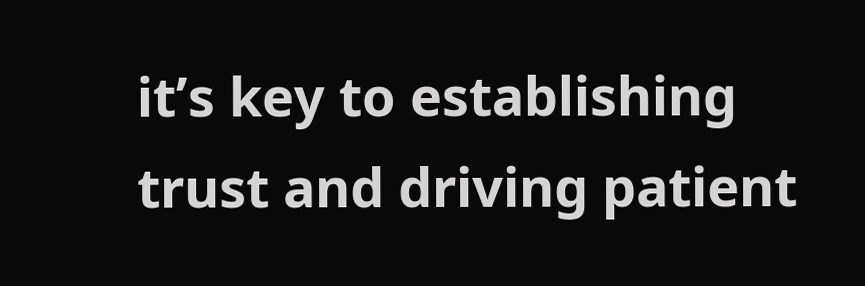it’s key to establishing trust and driving patient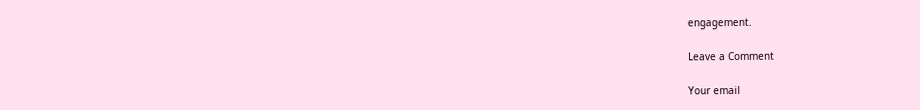engagement.

Leave a Comment

Your email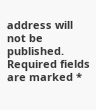address will not be published. Required fields are marked *